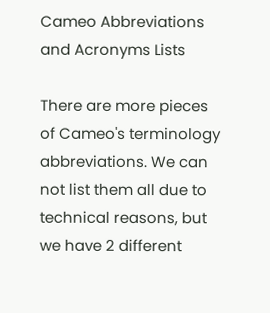Cameo Abbreviations and Acronyms Lists

There are more pieces of Cameo's terminology abbreviations. We can not list them all due to technical reasons, but we have 2 different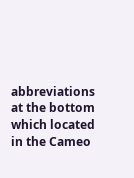abbreviations at the bottom which located in the Cameo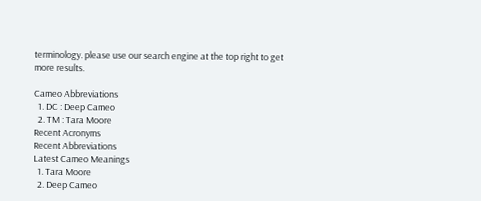terminology. please use our search engine at the top right to get more results.

Cameo Abbreviations
  1. DC : Deep Cameo
  2. TM : Tara Moore
Recent Acronyms
Recent Abbreviations
Latest Cameo Meanings
  1. Tara Moore
  2. Deep Cameo